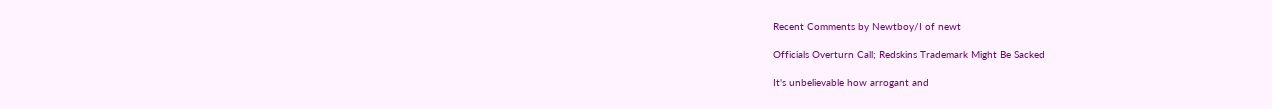Recent Comments by Newtboy/I of newt

Officials Overturn Call; Redskins Trademark Might Be Sacked

It's unbelievable how arrogant and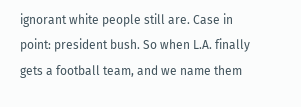ignorant white people still are. Case in point: president bush. So when L.A. finally gets a football team, and we name them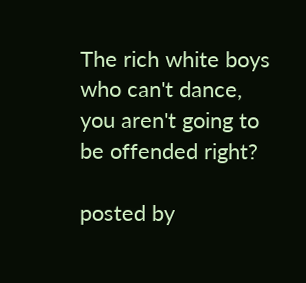The rich white boys who can't dance, you aren't going to be offended right?

posted by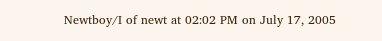Newtboy/I of newt at 02:02 PM on July 17, 2005